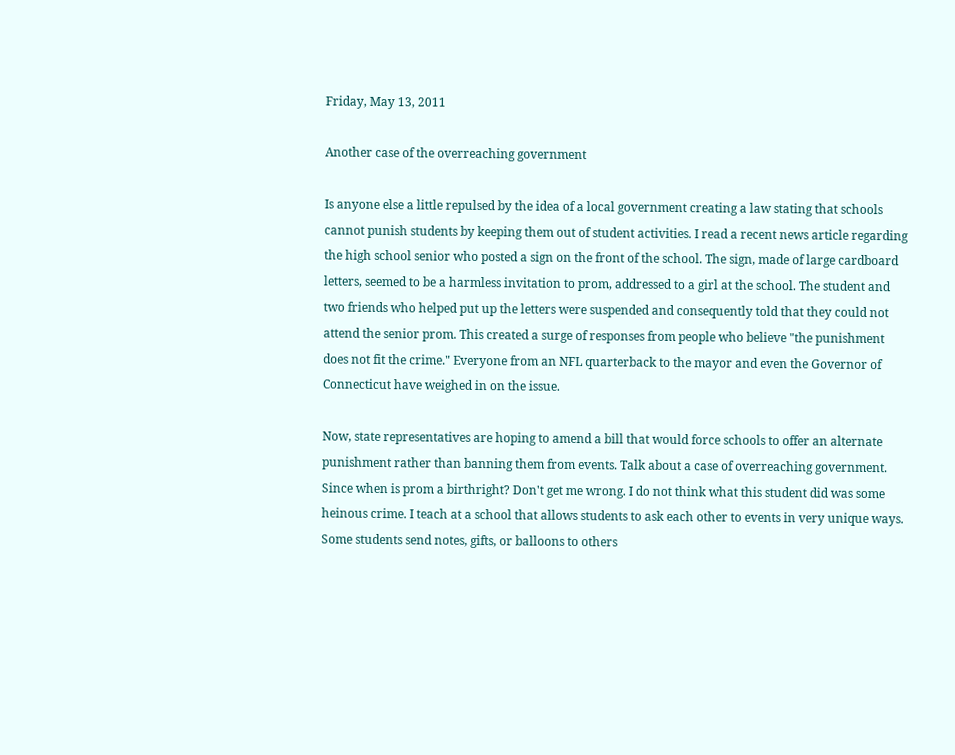Friday, May 13, 2011

Another case of the overreaching government

Is anyone else a little repulsed by the idea of a local government creating a law stating that schools cannot punish students by keeping them out of student activities. I read a recent news article regarding the high school senior who posted a sign on the front of the school. The sign, made of large cardboard letters, seemed to be a harmless invitation to prom, addressed to a girl at the school. The student and two friends who helped put up the letters were suspended and consequently told that they could not attend the senior prom. This created a surge of responses from people who believe "the punishment does not fit the crime." Everyone from an NFL quarterback to the mayor and even the Governor of Connecticut have weighed in on the issue.

Now, state representatives are hoping to amend a bill that would force schools to offer an alternate punishment rather than banning them from events. Talk about a case of overreaching government. Since when is prom a birthright? Don't get me wrong. I do not think what this student did was some heinous crime. I teach at a school that allows students to ask each other to events in very unique ways. Some students send notes, gifts, or balloons to others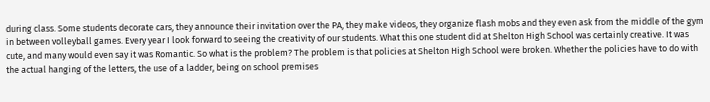during class. Some students decorate cars, they announce their invitation over the PA, they make videos, they organize flash mobs and they even ask from the middle of the gym in between volleyball games. Every year I look forward to seeing the creativity of our students. What this one student did at Shelton High School was certainly creative. It was cute, and many would even say it was Romantic. So what is the problem? The problem is that policies at Shelton High School were broken. Whether the policies have to do with the actual hanging of the letters, the use of a ladder, being on school premises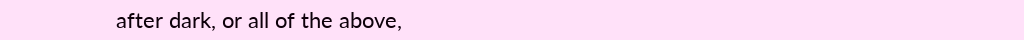after dark, or all of the above,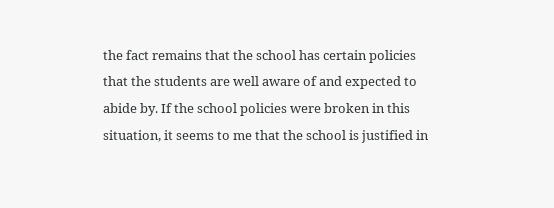the fact remains that the school has certain policies that the students are well aware of and expected to abide by. If the school policies were broken in this situation, it seems to me that the school is justified in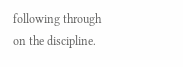following through on the discipline.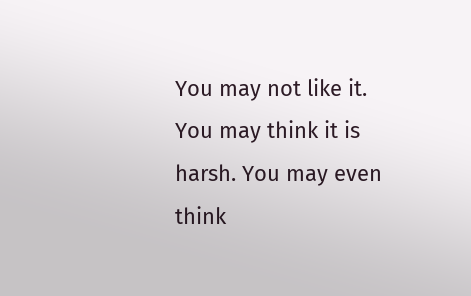You may not like it. You may think it is harsh. You may even think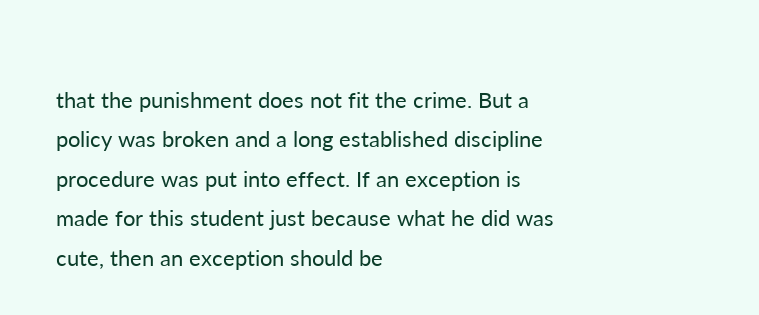that the punishment does not fit the crime. But a policy was broken and a long established discipline procedure was put into effect. If an exception is made for this student just because what he did was cute, then an exception should be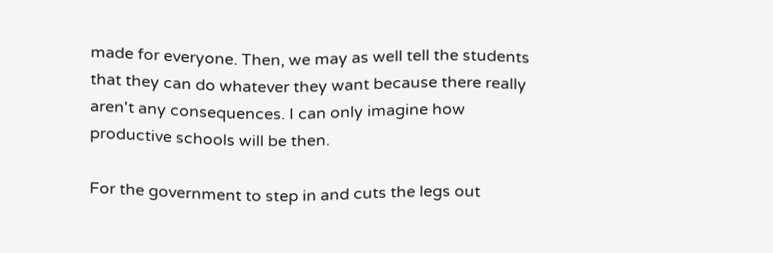made for everyone. Then, we may as well tell the students that they can do whatever they want because there really aren't any consequences. I can only imagine how productive schools will be then.

For the government to step in and cuts the legs out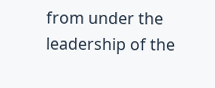from under the leadership of the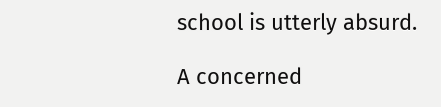school is utterly absurd.

A concerned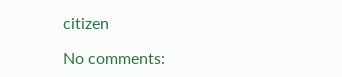citizen

No comments: